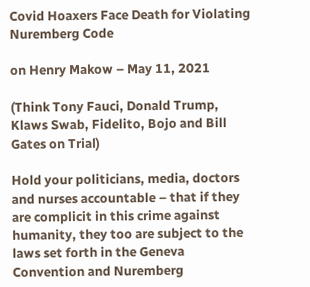Covid Hoaxers Face Death for Violating Nuremberg Code

on Henry Makow – May 11, 2021

(Think Tony Fauci, Donald Trump, Klaws Swab, Fidelito, Bojo and Bill Gates on Trial)

Hold your politicians, media, doctors and nurses accountable – that if they are complicit in this crime against humanity, they too are subject to the laws set forth in the Geneva Convention and Nuremberg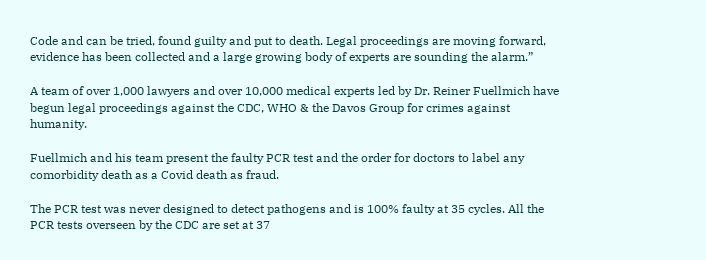Code and can be tried, found guilty and put to death. Legal proceedings are moving forward, evidence has been collected and a large growing body of experts are sounding the alarm.”

A team of over 1,000 lawyers and over 10,000 medical experts led by Dr. Reiner Fuellmich have begun legal proceedings against the CDC, WHO & the Davos Group for crimes against humanity.

Fuellmich and his team present the faulty PCR test and the order for doctors to label any comorbidity death as a Covid death as fraud.

The PCR test was never designed to detect pathogens and is 100% faulty at 35 cycles. All the PCR tests overseen by the CDC are set at 37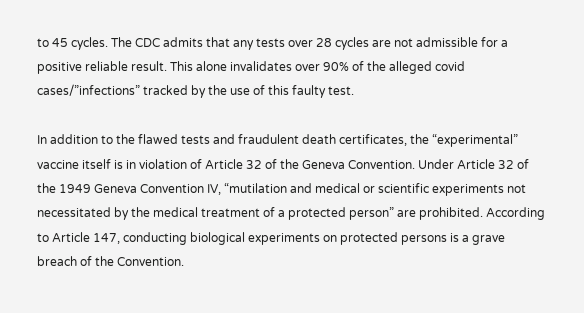to 45 cycles. The CDC admits that any tests over 28 cycles are not admissible for a positive reliable result. This alone invalidates over 90% of the alleged covid cases/”infections” tracked by the use of this faulty test.

In addition to the flawed tests and fraudulent death certificates, the “experimental” vaccine itself is in violation of Article 32 of the Geneva Convention. Under Article 32 of the 1949 Geneva Convention IV, “mutilation and medical or scientific experiments not necessitated by the medical treatment of a protected person” are prohibited. According to Article 147, conducting biological experiments on protected persons is a grave breach of the Convention.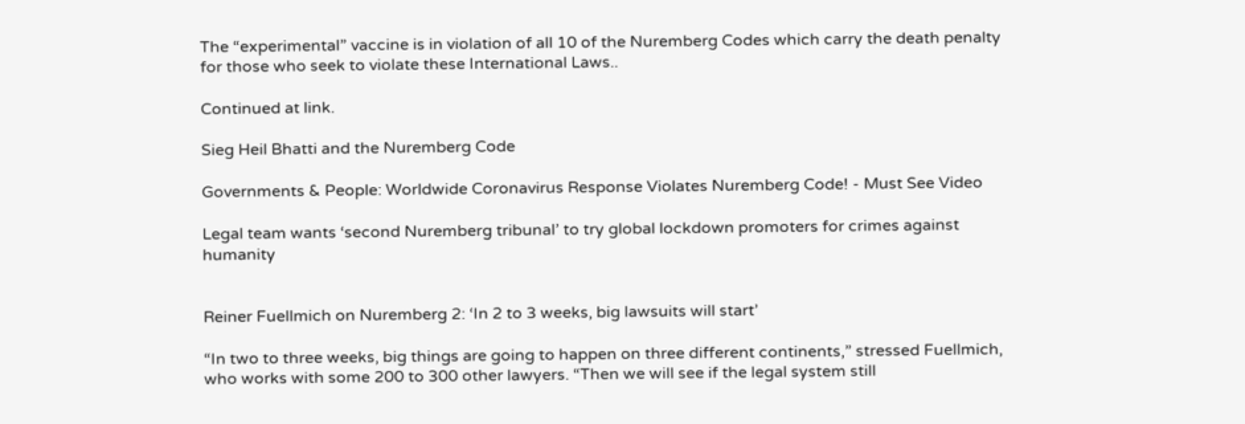The “experimental” vaccine is in violation of all 10 of the Nuremberg Codes which carry the death penalty for those who seek to violate these International Laws..

Continued at link.

Sieg Heil Bhatti and the Nuremberg Code

Governments & People: Worldwide Coronavirus Response Violates Nuremberg Code! - Must See Video

Legal team wants ‘second Nuremberg tribunal’ to try global lockdown promoters for crimes against humanity


Reiner Fuellmich on Nuremberg 2: ‘In 2 to 3 weeks, big lawsuits will start’

“In two to three weeks, big things are going to happen on three different continents,” stressed Fuellmich, who works with some 200 to 300 other lawyers. “Then we will see if the legal system still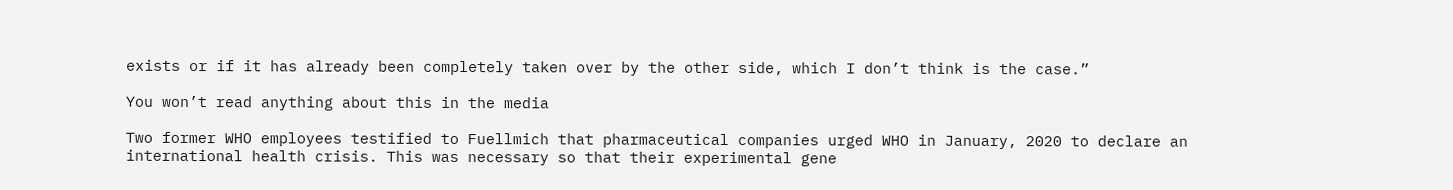exists or if it has already been completely taken over by the other side, which I don’t think is the case.”

You won’t read anything about this in the media

Two former WHO employees testified to Fuellmich that pharmaceutical companies urged WHO in January, 2020 to declare an international health crisis. This was necessary so that their experimental gene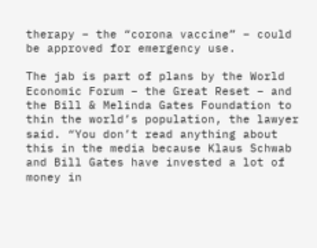therapy – the “corona vaccine” – could be approved for emergency use.

The jab is part of plans by the World Economic Forum – the Great Reset – and the Bill & Melinda Gates Foundation to thin the world’s population, the lawyer said. “You don’t read anything about this in the media because Klaus Schwab and Bill Gates have invested a lot of money in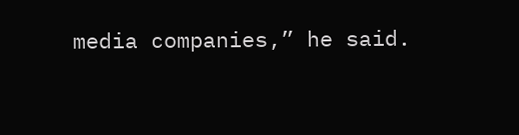media companies,” he said.